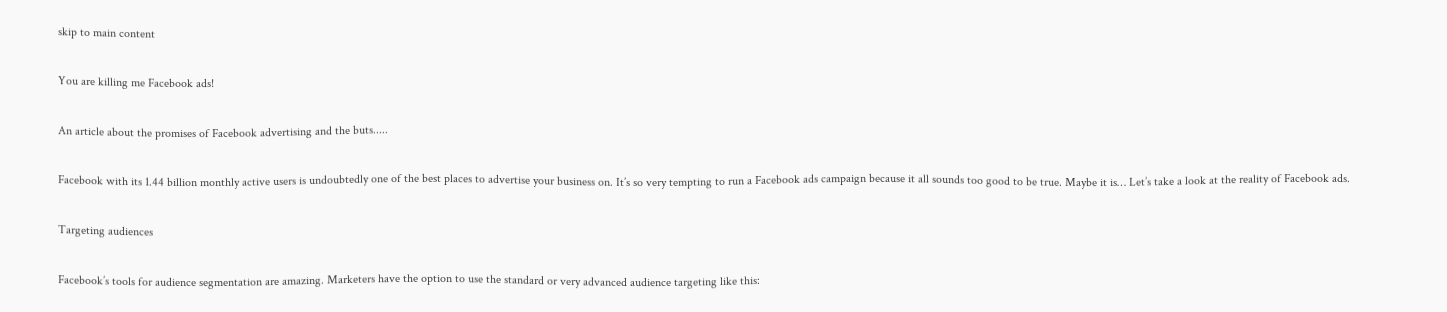skip to main content

You are killing me Facebook ads!

An article about the promises of Facebook advertising and the buts.....

Facebook with its 1.44 billion monthly active users is undoubtedly one of the best places to advertise your business on. It’s so very tempting to run a Facebook ads campaign because it all sounds too good to be true. Maybe it is… Let’s take a look at the reality of Facebook ads.

Targeting audiences

Facebook’s tools for audience segmentation are amazing. Marketers have the option to use the standard or very advanced audience targeting like this: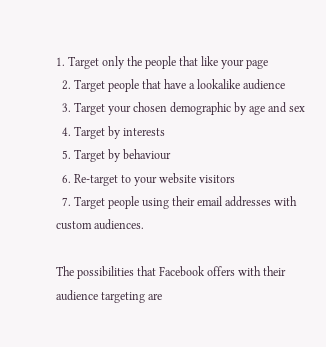1. Target only the people that like your page
  2. Target people that have a lookalike audience
  3. Target your chosen demographic by age and sex
  4. Target by interests
  5. Target by behaviour
  6. Re-target to your website visitors
  7. Target people using their email addresses with custom audiences.

The possibilities that Facebook offers with their audience targeting are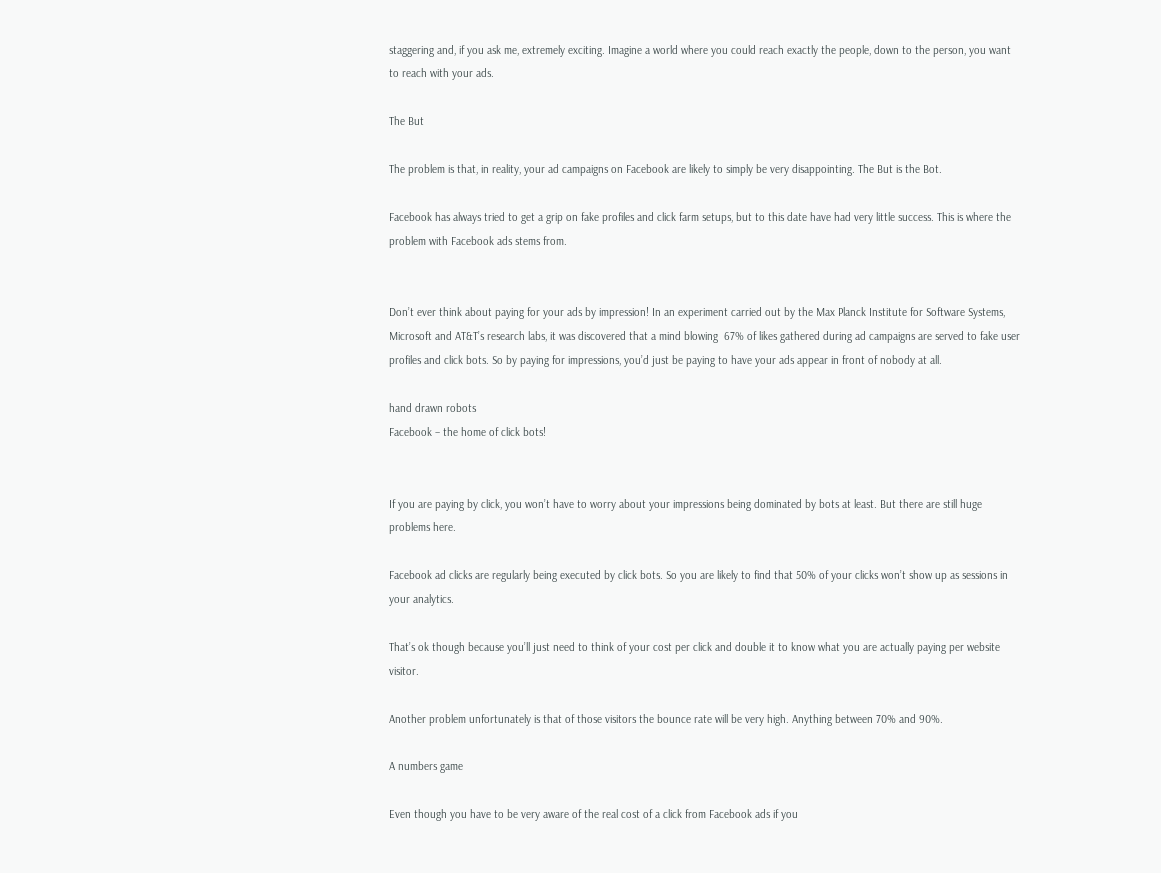staggering and, if you ask me, extremely exciting. Imagine a world where you could reach exactly the people, down to the person, you want to reach with your ads.

The But

The problem is that, in reality, your ad campaigns on Facebook are likely to simply be very disappointing. The But is the Bot.

Facebook has always tried to get a grip on fake profiles and click farm setups, but to this date have had very little success. This is where the problem with Facebook ads stems from.


Don’t ever think about paying for your ads by impression! In an experiment carried out by the Max Planck Institute for Software Systems, Microsoft and AT&T’s research labs, it was discovered that a mind blowing  67% of likes gathered during ad campaigns are served to fake user profiles and click bots. So by paying for impressions, you’d just be paying to have your ads appear in front of nobody at all.

hand drawn robots
Facebook – the home of click bots!


If you are paying by click, you won’t have to worry about your impressions being dominated by bots at least. But there are still huge problems here.

Facebook ad clicks are regularly being executed by click bots. So you are likely to find that 50% of your clicks won’t show up as sessions in your analytics.

That’s ok though because you’ll just need to think of your cost per click and double it to know what you are actually paying per website visitor.

Another problem unfortunately is that of those visitors the bounce rate will be very high. Anything between 70% and 90%.

A numbers game

Even though you have to be very aware of the real cost of a click from Facebook ads if you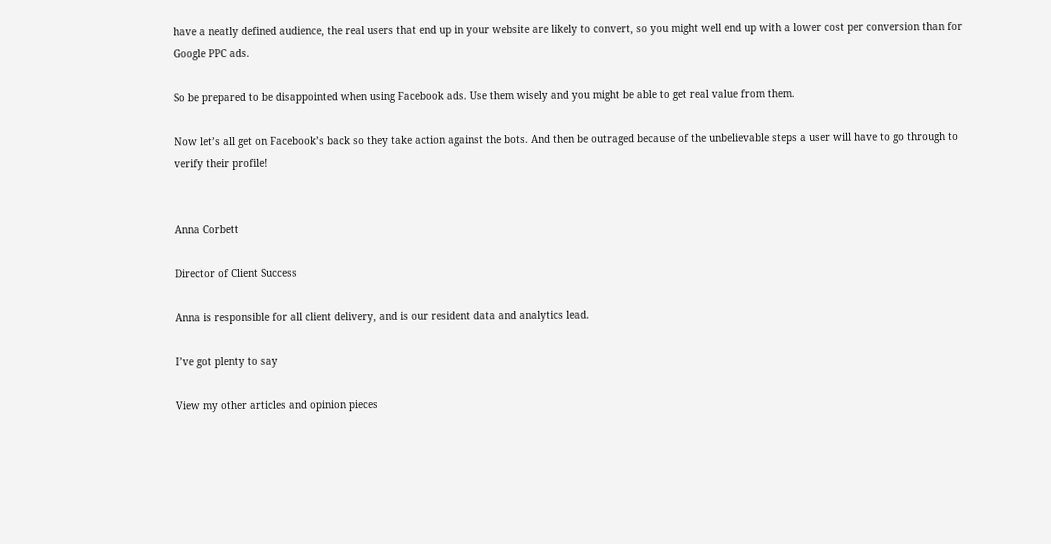have a neatly defined audience, the real users that end up in your website are likely to convert, so you might well end up with a lower cost per conversion than for Google PPC ads.

So be prepared to be disappointed when using Facebook ads. Use them wisely and you might be able to get real value from them.

Now let’s all get on Facebook’s back so they take action against the bots. And then be outraged because of the unbelievable steps a user will have to go through to verify their profile!


Anna Corbett

Director of Client Success

Anna is responsible for all client delivery, and is our resident data and analytics lead.

I’ve got plenty to say

View my other articles and opinion pieces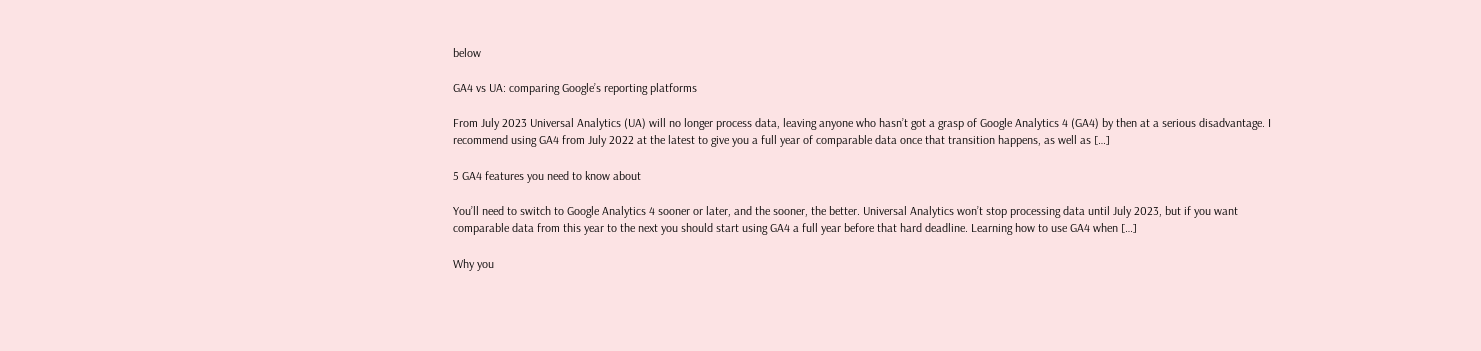below

GA4 vs UA: comparing Google’s reporting platforms

From July 2023 Universal Analytics (UA) will no longer process data, leaving anyone who hasn’t got a grasp of Google Analytics 4 (GA4) by then at a serious disadvantage. I recommend using GA4 from July 2022 at the latest to give you a full year of comparable data once that transition happens, as well as […]

5 GA4 features you need to know about

You’ll need to switch to Google Analytics 4 sooner or later, and the sooner, the better. Universal Analytics won’t stop processing data until July 2023, but if you want comparable data from this year to the next you should start using GA4 a full year before that hard deadline. Learning how to use GA4 when […]

Why you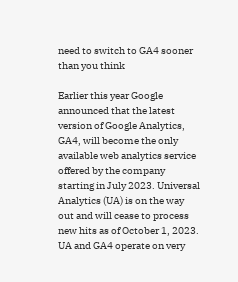need to switch to GA4 sooner than you think

Earlier this year Google announced that the latest version of Google Analytics, GA4, will become the only available web analytics service offered by the company starting in July 2023. Universal Analytics (UA) is on the way out and will cease to process new hits as of October 1, 2023. UA and GA4 operate on very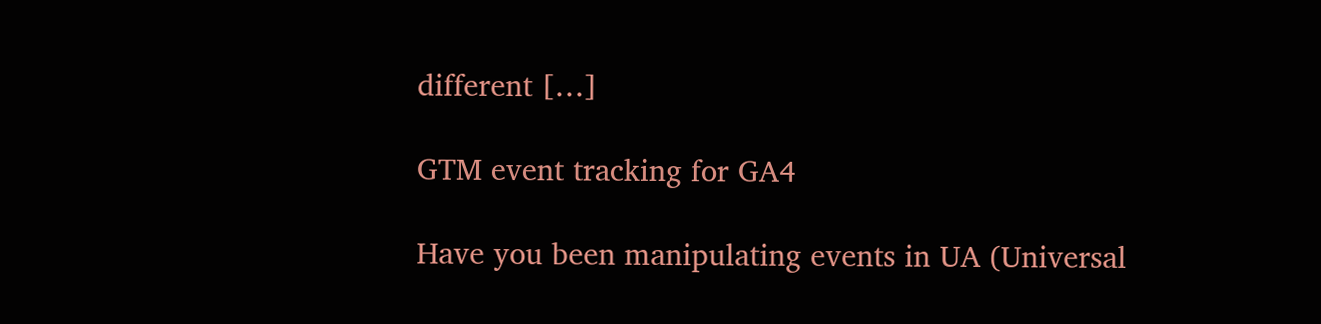different […]

GTM event tracking for GA4

Have you been manipulating events in UA (Universal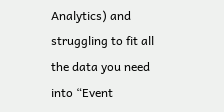Analytics) and struggling to fit all the data you need into “Event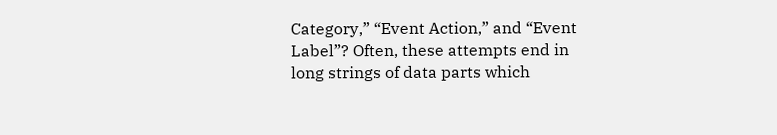Category,” “Event Action,” and “Event Label”? Often, these attempts end in long strings of data parts which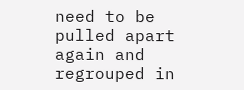need to be pulled apart again and regrouped in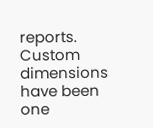reports. Custom dimensions have been one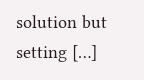solution but setting […]